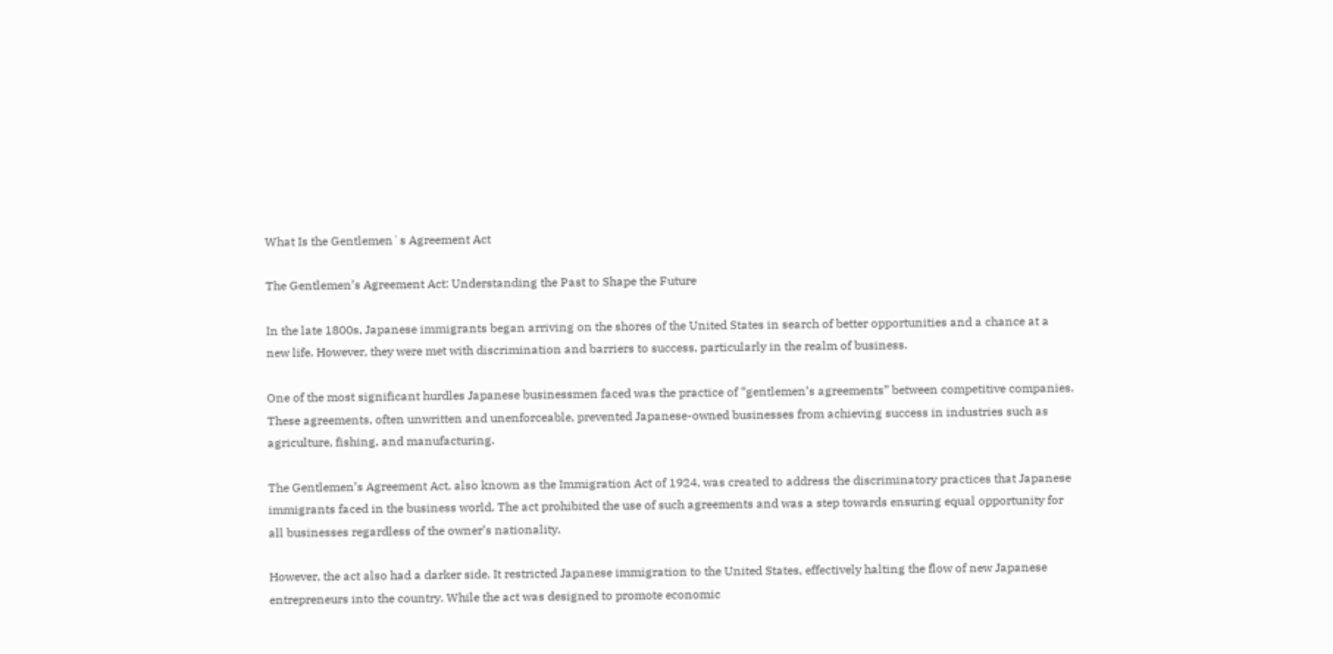What Is the Gentlemen`s Agreement Act

The Gentlemen’s Agreement Act: Understanding the Past to Shape the Future

In the late 1800s, Japanese immigrants began arriving on the shores of the United States in search of better opportunities and a chance at a new life. However, they were met with discrimination and barriers to success, particularly in the realm of business.

One of the most significant hurdles Japanese businessmen faced was the practice of “gentlemen’s agreements” between competitive companies. These agreements, often unwritten and unenforceable, prevented Japanese-owned businesses from achieving success in industries such as agriculture, fishing, and manufacturing.

The Gentlemen’s Agreement Act, also known as the Immigration Act of 1924, was created to address the discriminatory practices that Japanese immigrants faced in the business world. The act prohibited the use of such agreements and was a step towards ensuring equal opportunity for all businesses regardless of the owner’s nationality.

However, the act also had a darker side. It restricted Japanese immigration to the United States, effectively halting the flow of new Japanese entrepreneurs into the country. While the act was designed to promote economic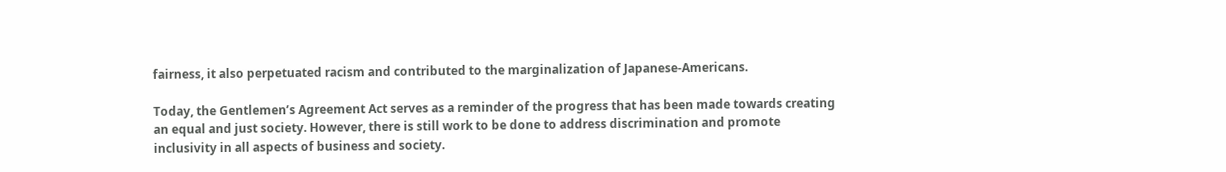fairness, it also perpetuated racism and contributed to the marginalization of Japanese-Americans.

Today, the Gentlemen’s Agreement Act serves as a reminder of the progress that has been made towards creating an equal and just society. However, there is still work to be done to address discrimination and promote inclusivity in all aspects of business and society.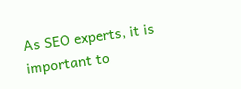As SEO experts, it is important to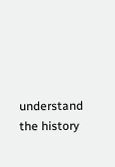understand the history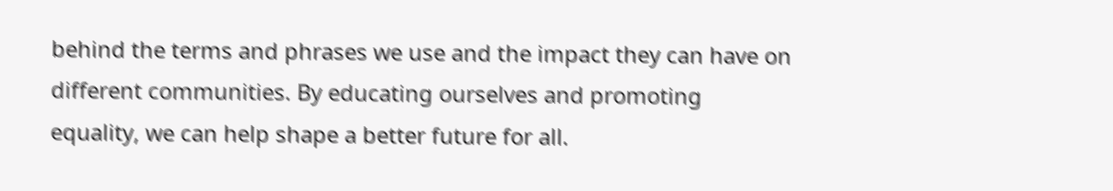behind the terms and phrases we use and the impact they can have on different communities. By educating ourselves and promoting equality, we can help shape a better future for all.